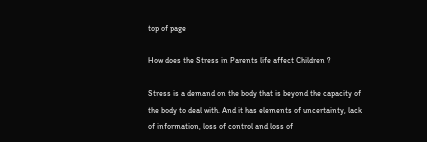top of page

How does the Stress in Parents life affect Children ?

Stress is a demand on the body that is beyond the capacity of the body to deal with. And it has elements of uncertainty, lack of information, loss of control and loss of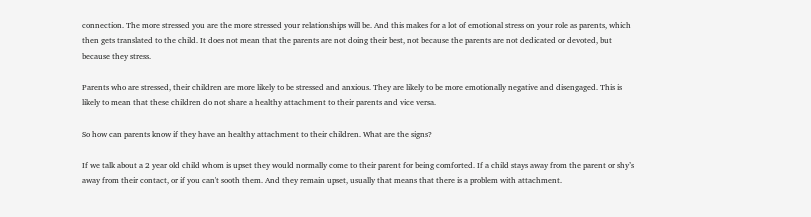connection. The more stressed you are the more stressed your relationships will be. And this makes for a lot of emotional stress on your role as parents, which then gets translated to the child. It does not mean that the parents are not doing their best, not because the parents are not dedicated or devoted, but because they stress.

Parents who are stressed, their children are more likely to be stressed and anxious. They are likely to be more emotionally negative and disengaged. This is likely to mean that these children do not share a healthy attachment to their parents and vice versa.

So how can parents know if they have an healthy attachment to their children. What are the signs?

If we talk about a 2 year old child whom is upset they would normally come to their parent for being comforted. If a child stays away from the parent or shy’s away from their contact, or if you can't sooth them. And they remain upset, usually that means that there is a problem with attachment.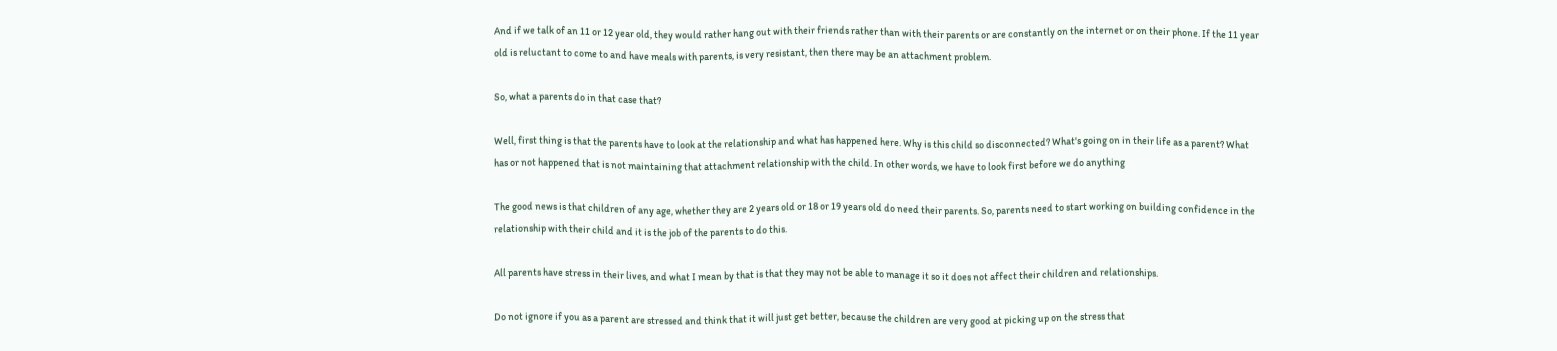And if we talk of an 11 or 12 year old, they would rather hang out with their friends rather than with their parents or are constantly on the internet or on their phone. If the 11 year old is reluctant to come to and have meals with parents, is very resistant, then there may be an attachment problem.

So, what a parents do in that case that?

Well, first thing is that the parents have to look at the relationship and what has happened here. Why is this child so disconnected? What's going on in their life as a parent? What has or not happened that is not maintaining that attachment relationship with the child. In other words, we have to look first before we do anything

The good news is that children of any age, whether they are 2 years old or 18 or 19 years old do need their parents. So, parents need to start working on building confidence in the relationship with their child and it is the job of the parents to do this.

All parents have stress in their lives, and what I mean by that is that they may not be able to manage it so it does not affect their children and relationships.

Do not ignore if you as a parent are stressed and think that it will just get better, because the children are very good at picking up on the stress that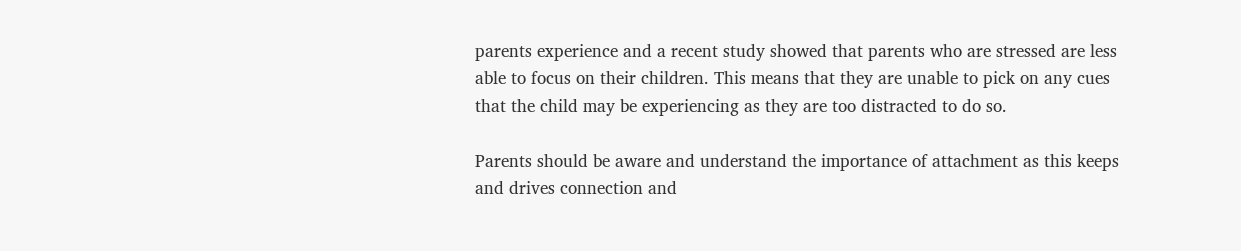parents experience and a recent study showed that parents who are stressed are less able to focus on their children. This means that they are unable to pick on any cues that the child may be experiencing as they are too distracted to do so.

Parents should be aware and understand the importance of attachment as this keeps and drives connection and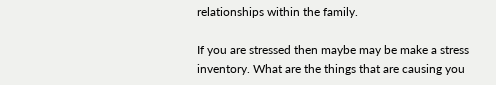relationships within the family.

If you are stressed then maybe may be make a stress inventory. What are the things that are causing you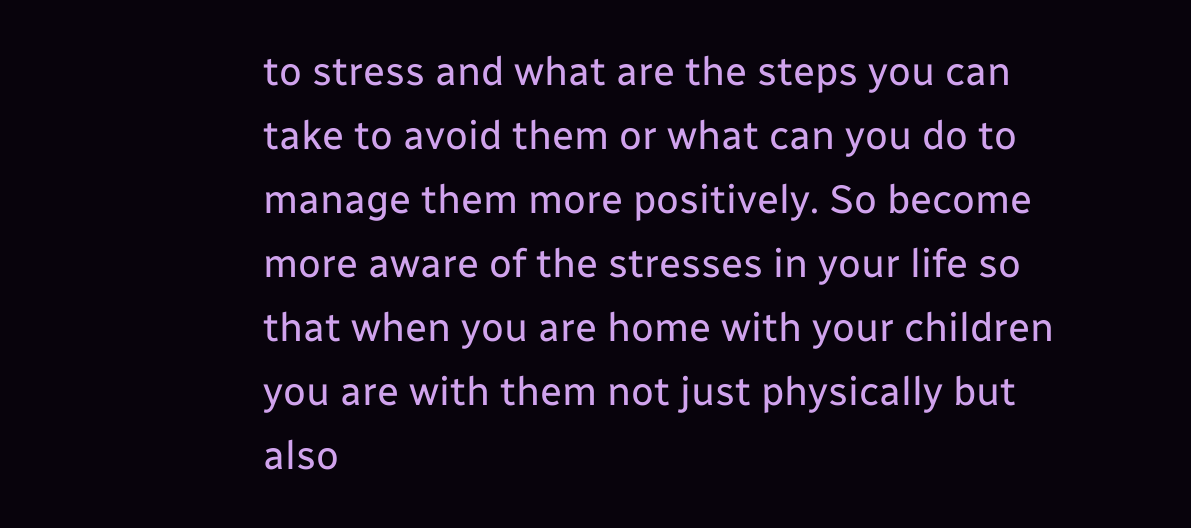to stress and what are the steps you can take to avoid them or what can you do to manage them more positively. So become more aware of the stresses in your life so that when you are home with your children you are with them not just physically but also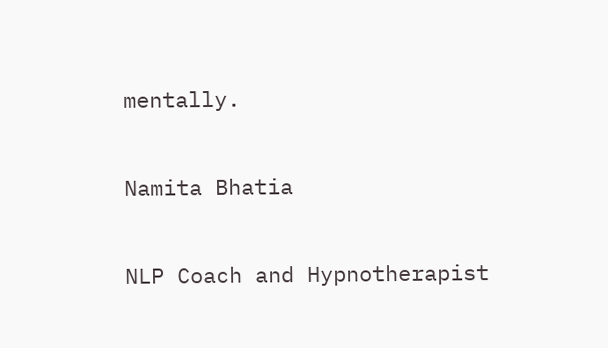mentally.

Namita Bhatia

NLP Coach and Hypnotherapist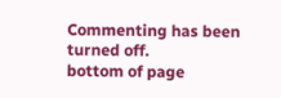Commenting has been turned off.
bottom of page